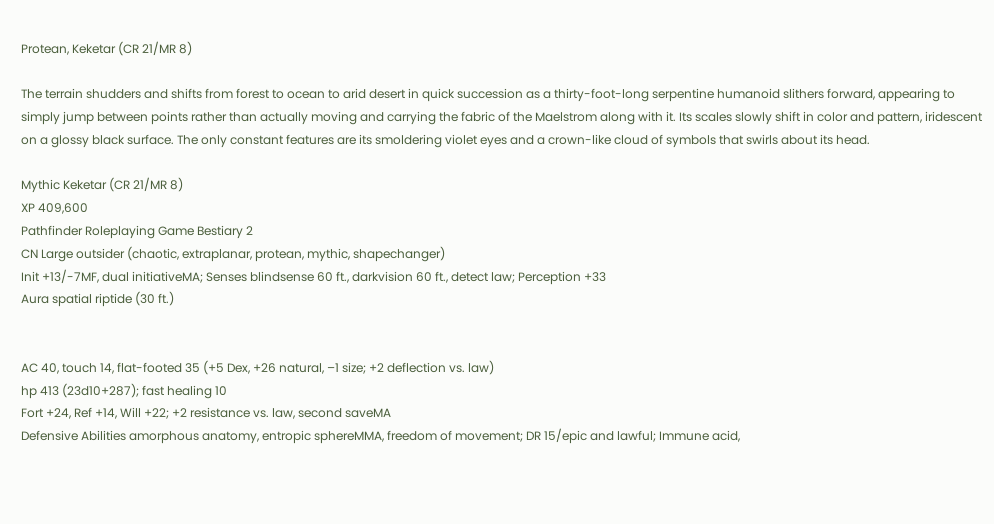Protean, Keketar (CR 21/MR 8)

The terrain shudders and shifts from forest to ocean to arid desert in quick succession as a thirty-foot-long serpentine humanoid slithers forward, appearing to simply jump between points rather than actually moving and carrying the fabric of the Maelstrom along with it. Its scales slowly shift in color and pattern, iridescent on a glossy black surface. The only constant features are its smoldering violet eyes and a crown-like cloud of symbols that swirls about its head.

Mythic Keketar (CR 21/MR 8)
XP 409,600
Pathfinder Roleplaying Game Bestiary 2
CN Large outsider (chaotic, extraplanar, protean, mythic, shapechanger)
Init +13/-7MF, dual initiativeMA; Senses blindsense 60 ft., darkvision 60 ft., detect law; Perception +33
Aura spatial riptide (30 ft.)


AC 40, touch 14, flat-footed 35 (+5 Dex, +26 natural, –1 size; +2 deflection vs. law)
hp 413 (23d10+287); fast healing 10
Fort +24, Ref +14, Will +22; +2 resistance vs. law, second saveMA
Defensive Abilities amorphous anatomy, entropic sphereMMA, freedom of movement; DR 15/epic and lawful; Immune acid,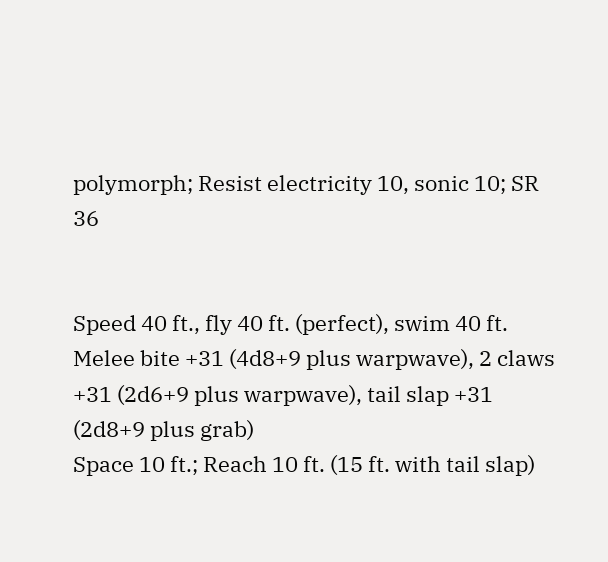polymorph; Resist electricity 10, sonic 10; SR 36


Speed 40 ft., fly 40 ft. (perfect), swim 40 ft.
Melee bite +31 (4d8+9 plus warpwave), 2 claws +31 (2d6+9 plus warpwave), tail slap +31 (2d8+9 plus grab)
Space 10 ft.; Reach 10 ft. (15 ft. with tail slap)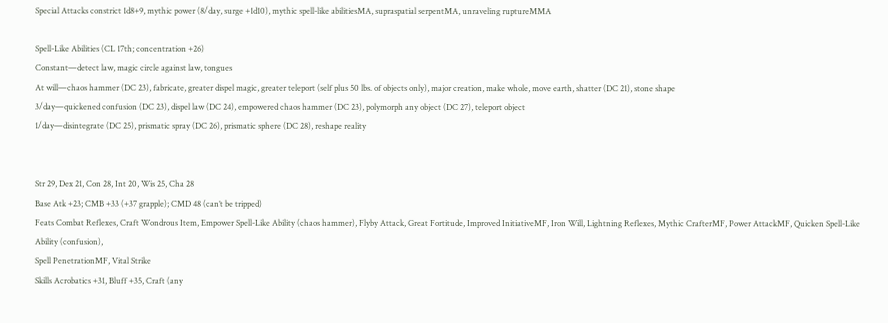Special Attacks constrict 1d8+9, mythic power (8/day, surge +1d10), mythic spell-like abilitiesMA, supraspatial serpentMA, unraveling ruptureMMA

Spell-Like Abilities (CL 17th; concentration +26)
Constant—detect law, magic circle against law, tongues
At will—chaos hammer (DC 23), fabricate, greater dispel magic, greater teleport (self plus 50 lbs. of objects only), major creation, make whole, move earth, shatter (DC 21), stone shape
3/day—quickened confusion (DC 23), dispel law (DC 24), empowered chaos hammer (DC 23), polymorph any object (DC 27), teleport object
1/day—disintegrate (DC 25), prismatic spray (DC 26), prismatic sphere (DC 28), reshape reality


Str 29, Dex 21, Con 28, Int 20, Wis 25, Cha 28
Base Atk +23; CMB +33 (+37 grapple); CMD 48 (can’t be tripped)
Feats Combat Reflexes, Craft Wondrous Item, Empower Spell-Like Ability (chaos hammer), Flyby Attack, Great Fortitude, Improved InitiativeMF, Iron Will, Lightning Reflexes, Mythic CrafterMF, Power AttackMF, Quicken Spell-Like Ability (confusion),
Spell PenetrationMF, Vital Strike
Skills Acrobatics +31, Bluff +35, Craft (any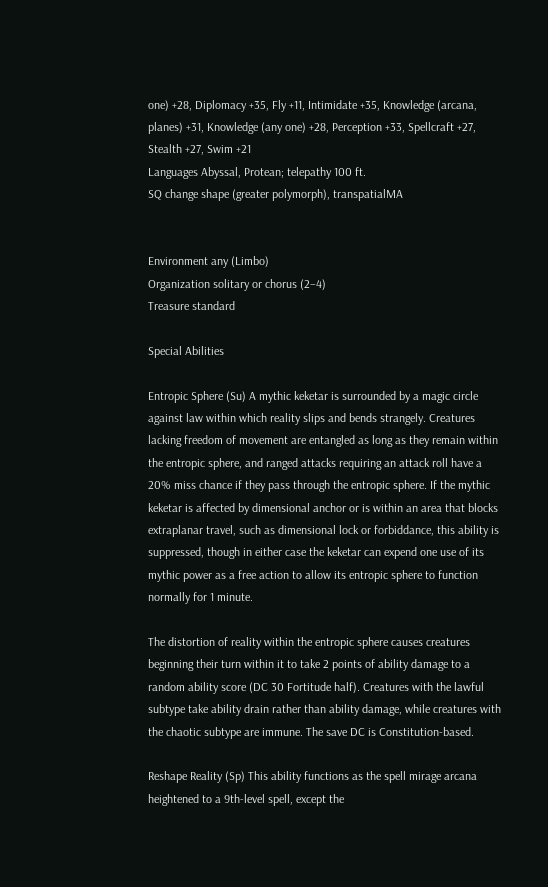one) +28, Diplomacy +35, Fly +11, Intimidate +35, Knowledge (arcana, planes) +31, Knowledge (any one) +28, Perception +33, Spellcraft +27, Stealth +27, Swim +21
Languages Abyssal, Protean; telepathy 100 ft.
SQ change shape (greater polymorph), transpatialMA


Environment any (Limbo)
Organization solitary or chorus (2–4)
Treasure standard

Special Abilities

Entropic Sphere (Su) A mythic keketar is surrounded by a magic circle against law within which reality slips and bends strangely. Creatures lacking freedom of movement are entangled as long as they remain within the entropic sphere, and ranged attacks requiring an attack roll have a 20% miss chance if they pass through the entropic sphere. If the mythic keketar is affected by dimensional anchor or is within an area that blocks extraplanar travel, such as dimensional lock or forbiddance, this ability is suppressed, though in either case the keketar can expend one use of its mythic power as a free action to allow its entropic sphere to function normally for 1 minute.

The distortion of reality within the entropic sphere causes creatures beginning their turn within it to take 2 points of ability damage to a random ability score (DC 30 Fortitude half). Creatures with the lawful subtype take ability drain rather than ability damage, while creatures with the chaotic subtype are immune. The save DC is Constitution-based.

Reshape Reality (Sp) This ability functions as the spell mirage arcana heightened to a 9th-level spell, except the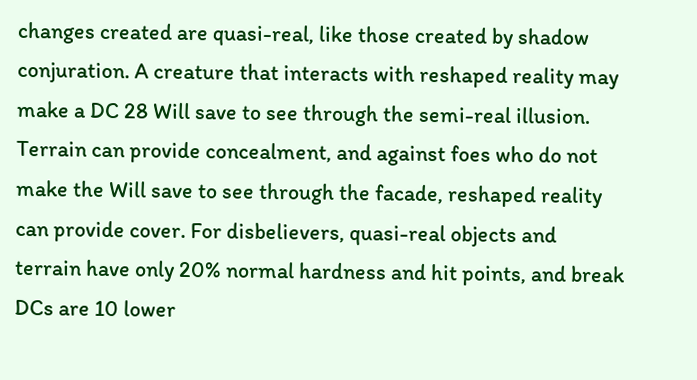changes created are quasi-real, like those created by shadow conjuration. A creature that interacts with reshaped reality may make a DC 28 Will save to see through the semi-real illusion. Terrain can provide concealment, and against foes who do not make the Will save to see through the facade, reshaped reality can provide cover. For disbelievers, quasi-real objects and terrain have only 20% normal hardness and hit points, and break DCs are 10 lower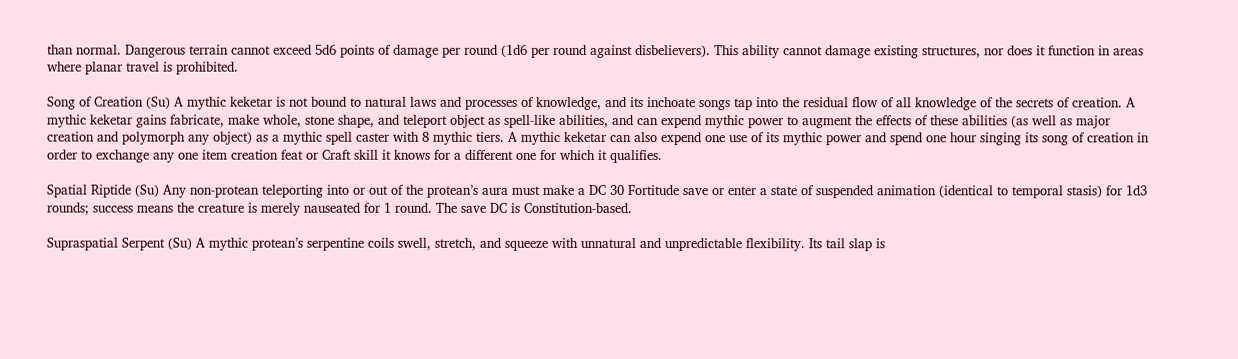than normal. Dangerous terrain cannot exceed 5d6 points of damage per round (1d6 per round against disbelievers). This ability cannot damage existing structures, nor does it function in areas where planar travel is prohibited.

Song of Creation (Su) A mythic keketar is not bound to natural laws and processes of knowledge, and its inchoate songs tap into the residual flow of all knowledge of the secrets of creation. A mythic keketar gains fabricate, make whole, stone shape, and teleport object as spell-like abilities, and can expend mythic power to augment the effects of these abilities (as well as major creation and polymorph any object) as a mythic spell caster with 8 mythic tiers. A mythic keketar can also expend one use of its mythic power and spend one hour singing its song of creation in order to exchange any one item creation feat or Craft skill it knows for a different one for which it qualifies.

Spatial Riptide (Su) Any non-protean teleporting into or out of the protean’s aura must make a DC 30 Fortitude save or enter a state of suspended animation (identical to temporal stasis) for 1d3 rounds; success means the creature is merely nauseated for 1 round. The save DC is Constitution-based.

Supraspatial Serpent (Su) A mythic protean’s serpentine coils swell, stretch, and squeeze with unnatural and unpredictable flexibility. Its tail slap is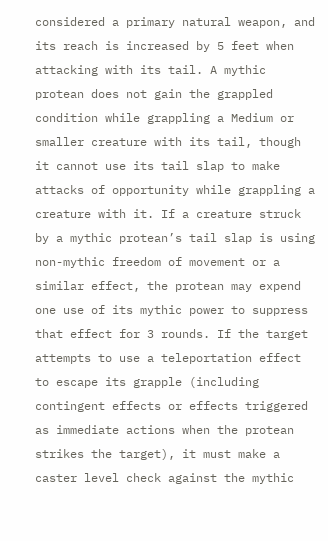considered a primary natural weapon, and its reach is increased by 5 feet when attacking with its tail. A mythic protean does not gain the grappled condition while grappling a Medium or smaller creature with its tail, though it cannot use its tail slap to make attacks of opportunity while grappling a creature with it. If a creature struck by a mythic protean’s tail slap is using non-mythic freedom of movement or a similar effect, the protean may expend one use of its mythic power to suppress that effect for 3 rounds. If the target attempts to use a teleportation effect to escape its grapple (including contingent effects or effects triggered as immediate actions when the protean strikes the target), it must make a caster level check against the mythic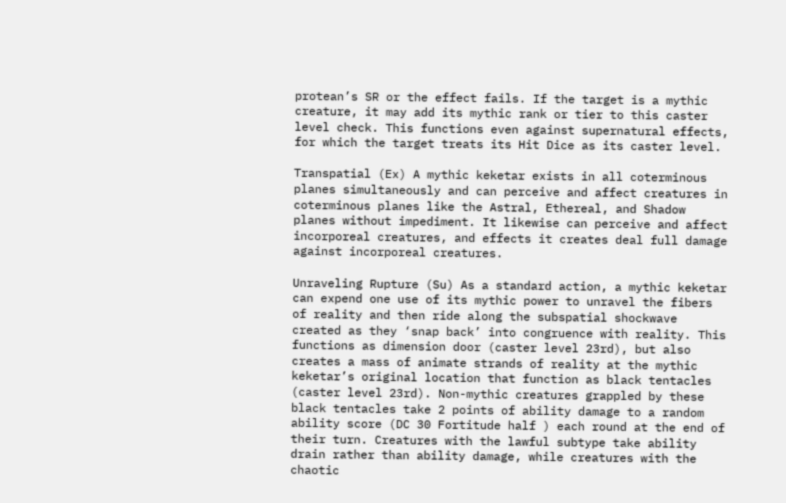protean’s SR or the effect fails. If the target is a mythic creature, it may add its mythic rank or tier to this caster level check. This functions even against supernatural effects, for which the target treats its Hit Dice as its caster level.

Transpatial (Ex) A mythic keketar exists in all coterminous planes simultaneously and can perceive and affect creatures in coterminous planes like the Astral, Ethereal, and Shadow planes without impediment. It likewise can perceive and affect incorporeal creatures, and effects it creates deal full damage against incorporeal creatures.

Unraveling Rupture (Su) As a standard action, a mythic keketar can expend one use of its mythic power to unravel the fibers of reality and then ride along the subspatial shockwave created as they ‘snap back’ into congruence with reality. This functions as dimension door (caster level 23rd), but also creates a mass of animate strands of reality at the mythic keketar’s original location that function as black tentacles (caster level 23rd). Non-mythic creatures grappled by these black tentacles take 2 points of ability damage to a random ability score (DC 30 Fortitude half ) each round at the end of their turn. Creatures with the lawful subtype take ability drain rather than ability damage, while creatures with the chaotic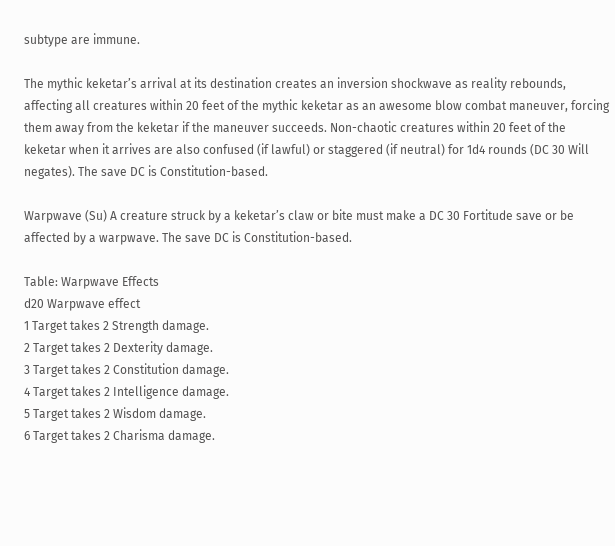subtype are immune.

The mythic keketar’s arrival at its destination creates an inversion shockwave as reality rebounds, affecting all creatures within 20 feet of the mythic keketar as an awesome blow combat maneuver, forcing them away from the keketar if the maneuver succeeds. Non-chaotic creatures within 20 feet of the keketar when it arrives are also confused (if lawful) or staggered (if neutral) for 1d4 rounds (DC 30 Will negates). The save DC is Constitution-based.

Warpwave (Su) A creature struck by a keketar’s claw or bite must make a DC 30 Fortitude save or be affected by a warpwave. The save DC is Constitution-based.

Table: Warpwave Effects
d20 Warpwave effect
1 Target takes 2 Strength damage.
2 Target takes 2 Dexterity damage.
3 Target takes 2 Constitution damage.
4 Target takes 2 Intelligence damage.
5 Target takes 2 Wisdom damage.
6 Target takes 2 Charisma damage.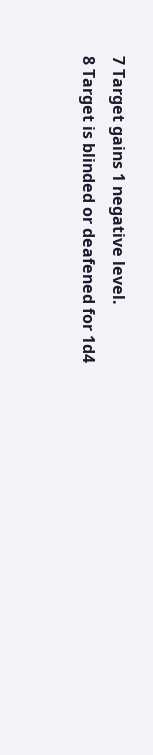7 Target gains 1 negative level.
8 Target is blinded or deafened for 1d4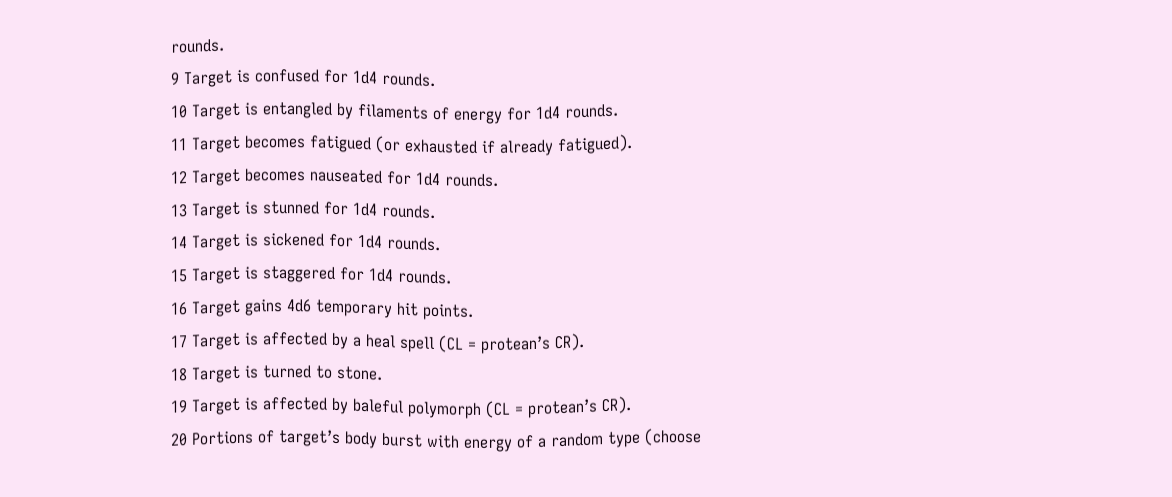rounds.
9 Target is confused for 1d4 rounds.
10 Target is entangled by filaments of energy for 1d4 rounds.
11 Target becomes fatigued (or exhausted if already fatigued).
12 Target becomes nauseated for 1d4 rounds.
13 Target is stunned for 1d4 rounds.
14 Target is sickened for 1d4 rounds.
15 Target is staggered for 1d4 rounds.
16 Target gains 4d6 temporary hit points.
17 Target is affected by a heal spell (CL = protean’s CR).
18 Target is turned to stone.
19 Target is affected by baleful polymorph (CL = protean’s CR).
20 Portions of target’s body burst with energy of a random type (choose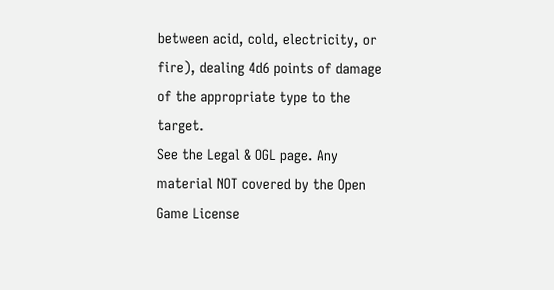between acid, cold, electricity, or fire), dealing 4d6 points of damage of the appropriate type to the target.
See the Legal & OGL page. Any material NOT covered by the Open Game License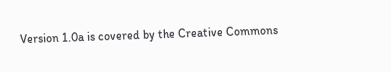Version 1.0a is covered by the Creative Commons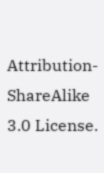Attribution-ShareAlike 3.0 License.